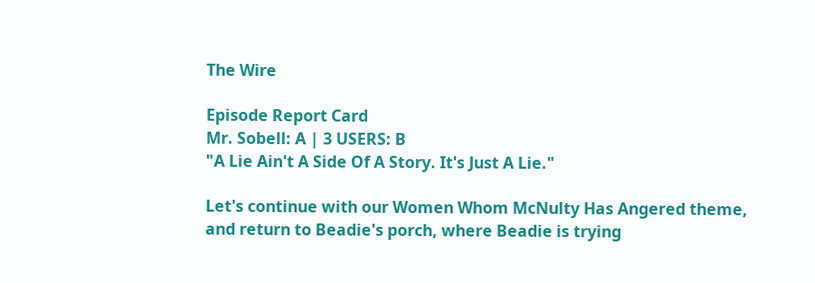The Wire

Episode Report Card
Mr. Sobell: A | 3 USERS: B
"A Lie Ain't A Side Of A Story. It's Just A Lie."

Let's continue with our Women Whom McNulty Has Angered theme, and return to Beadie's porch, where Beadie is trying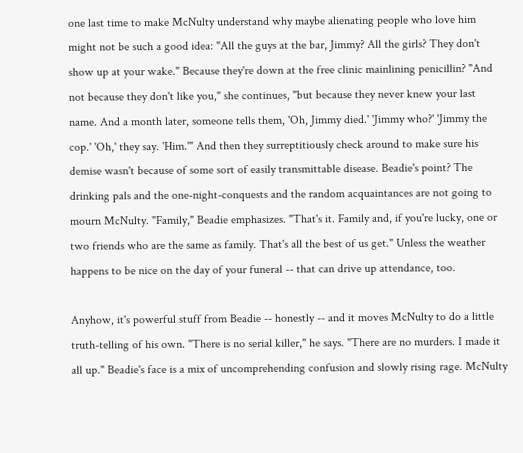one last time to make McNulty understand why maybe alienating people who love him might not be such a good idea: "All the guys at the bar, Jimmy? All the girls? They don't show up at your wake." Because they're down at the free clinic mainlining penicillin? "And not because they don't like you," she continues, "but because they never knew your last name. And a month later, someone tells them, 'Oh, Jimmy died.' 'Jimmy who?' 'Jimmy the cop.' 'Oh,' they say. 'Him.'" And then they surreptitiously check around to make sure his demise wasn't because of some sort of easily transmittable disease. Beadie's point? The drinking pals and the one-night-conquests and the random acquaintances are not going to mourn McNulty. "Family," Beadie emphasizes. "That's it. Family and, if you're lucky, one or two friends who are the same as family. That's all the best of us get." Unless the weather happens to be nice on the day of your funeral -- that can drive up attendance, too.

Anyhow, it's powerful stuff from Beadie -- honestly -- and it moves McNulty to do a little truth-telling of his own. "There is no serial killer," he says. "There are no murders. I made it all up." Beadie's face is a mix of uncomprehending confusion and slowly rising rage. McNulty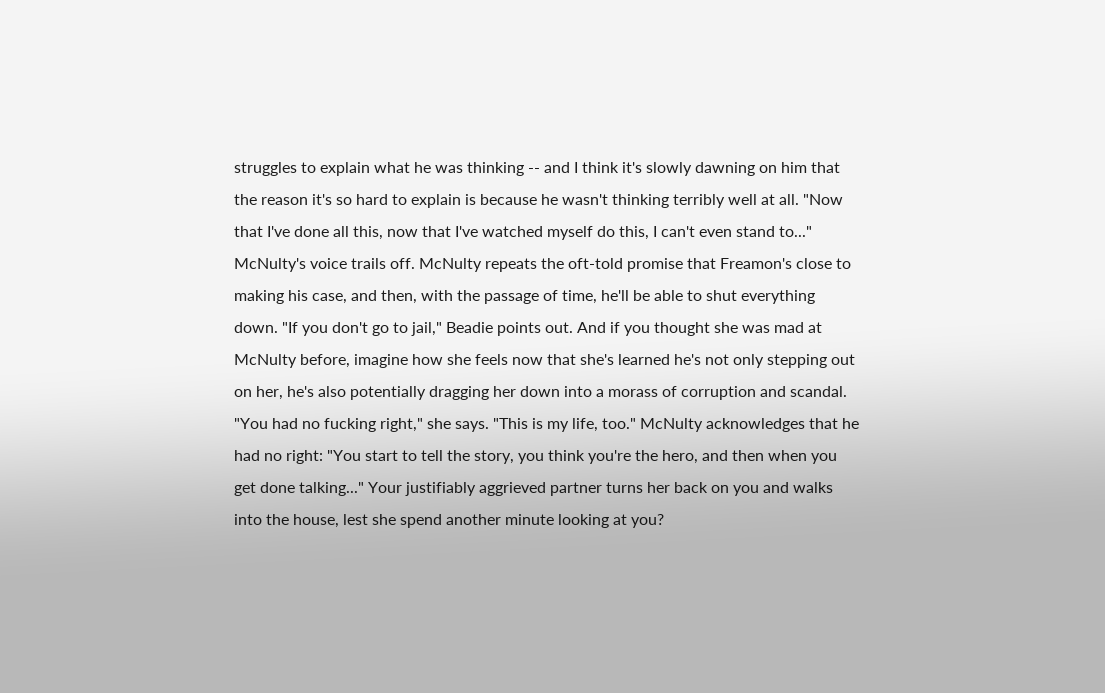struggles to explain what he was thinking -- and I think it's slowly dawning on him that the reason it's so hard to explain is because he wasn't thinking terribly well at all. "Now that I've done all this, now that I've watched myself do this, I can't even stand to..." McNulty's voice trails off. McNulty repeats the oft-told promise that Freamon's close to making his case, and then, with the passage of time, he'll be able to shut everything down. "If you don't go to jail," Beadie points out. And if you thought she was mad at McNulty before, imagine how she feels now that she's learned he's not only stepping out on her, he's also potentially dragging her down into a morass of corruption and scandal. "You had no fucking right," she says. "This is my life, too." McNulty acknowledges that he had no right: "You start to tell the story, you think you're the hero, and then when you get done talking..." Your justifiably aggrieved partner turns her back on you and walks into the house, lest she spend another minute looking at you?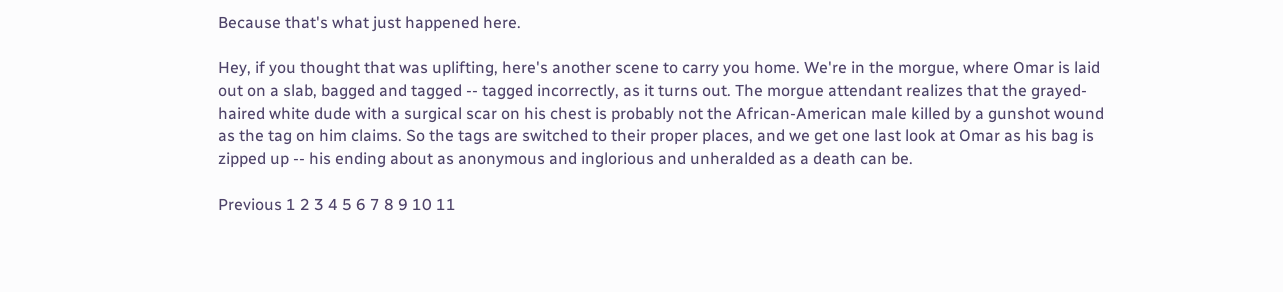Because that's what just happened here.

Hey, if you thought that was uplifting, here's another scene to carry you home. We're in the morgue, where Omar is laid out on a slab, bagged and tagged -- tagged incorrectly, as it turns out. The morgue attendant realizes that the grayed-haired white dude with a surgical scar on his chest is probably not the African-American male killed by a gunshot wound as the tag on him claims. So the tags are switched to their proper places, and we get one last look at Omar as his bag is zipped up -- his ending about as anonymous and inglorious and unheralded as a death can be.

Previous 1 2 3 4 5 6 7 8 9 10 11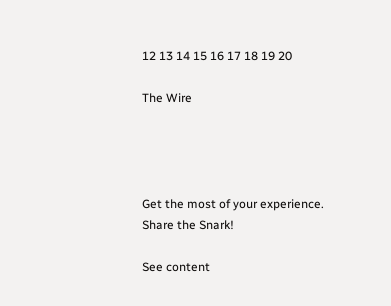12 13 14 15 16 17 18 19 20

The Wire




Get the most of your experience.
Share the Snark!

See content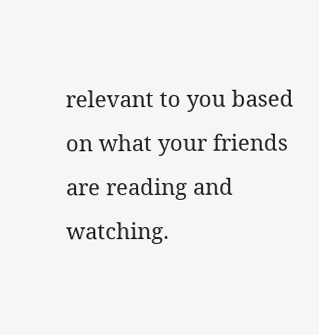relevant to you based on what your friends are reading and watching.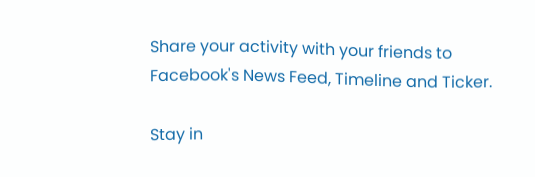Share your activity with your friends to Facebook's News Feed, Timeline and Ticker.

Stay in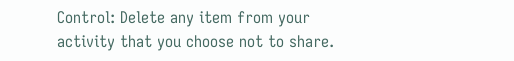Control: Delete any item from your activity that you choose not to share.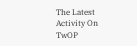The Latest Activity On TwOP